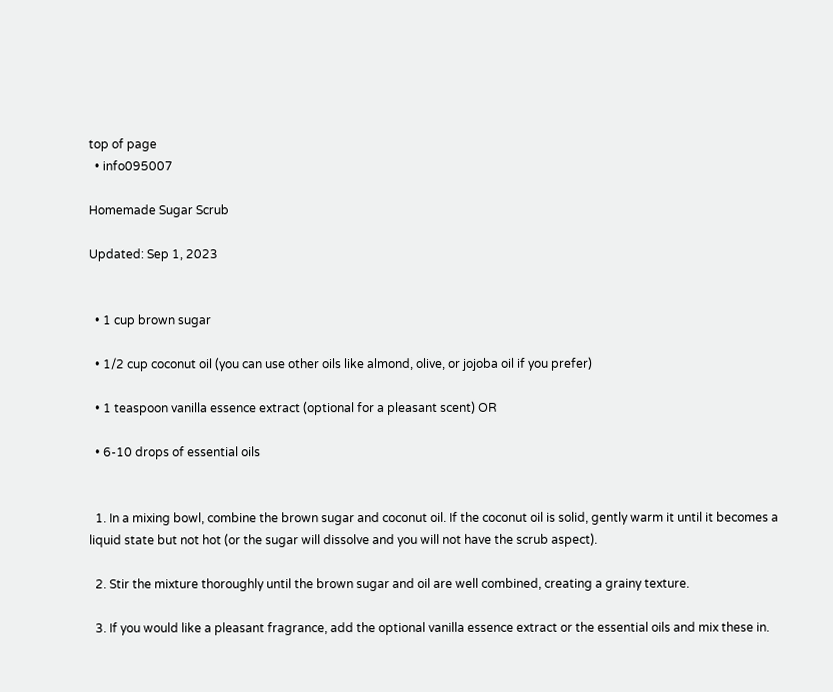top of page
  • info095007

Homemade Sugar Scrub

Updated: Sep 1, 2023


  • 1 cup brown sugar

  • 1/2 cup coconut oil (you can use other oils like almond, olive, or jojoba oil if you prefer)

  • 1 teaspoon vanilla essence extract (optional for a pleasant scent) OR

  • 6-10 drops of essential oils


  1. In a mixing bowl, combine the brown sugar and coconut oil. If the coconut oil is solid, gently warm it until it becomes a liquid state but not hot (or the sugar will dissolve and you will not have the scrub aspect).

  2. Stir the mixture thoroughly until the brown sugar and oil are well combined, creating a grainy texture.

  3. If you would like a pleasant fragrance, add the optional vanilla essence extract or the essential oils and mix these in.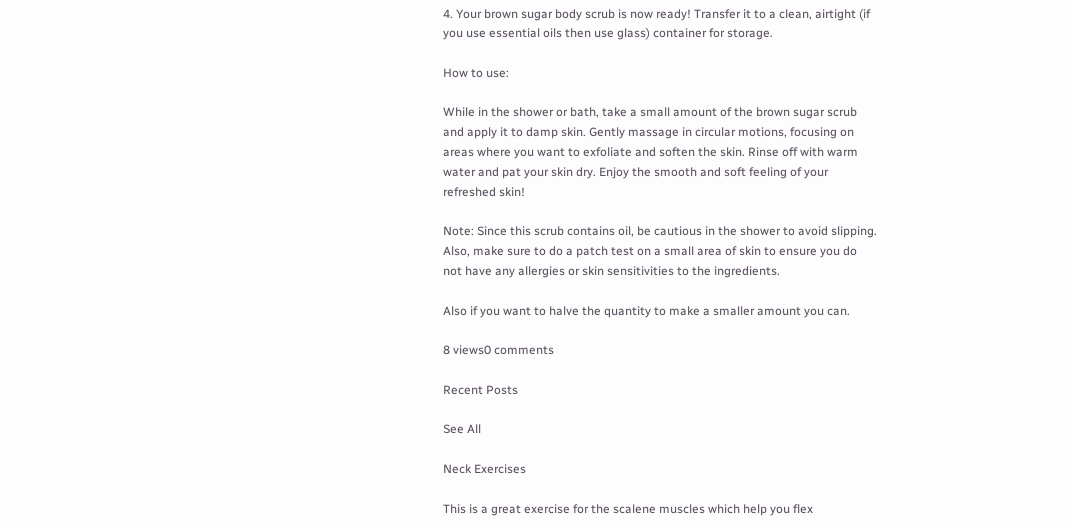4. Your brown sugar body scrub is now ready! Transfer it to a clean, airtight (if you use essential oils then use glass) container for storage.

How to use:

While in the shower or bath, take a small amount of the brown sugar scrub and apply it to damp skin. Gently massage in circular motions, focusing on areas where you want to exfoliate and soften the skin. Rinse off with warm water and pat your skin dry. Enjoy the smooth and soft feeling of your refreshed skin!

Note: Since this scrub contains oil, be cautious in the shower to avoid slipping. Also, make sure to do a patch test on a small area of skin to ensure you do not have any allergies or skin sensitivities to the ingredients.

Also if you want to halve the quantity to make a smaller amount you can.

8 views0 comments

Recent Posts

See All

Neck Exercises

This is a great exercise for the scalene muscles which help you flex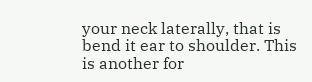your neck laterally, that is bend it ear to shoulder. This is another for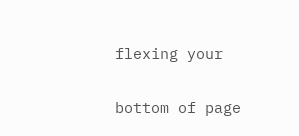flexing your


bottom of page